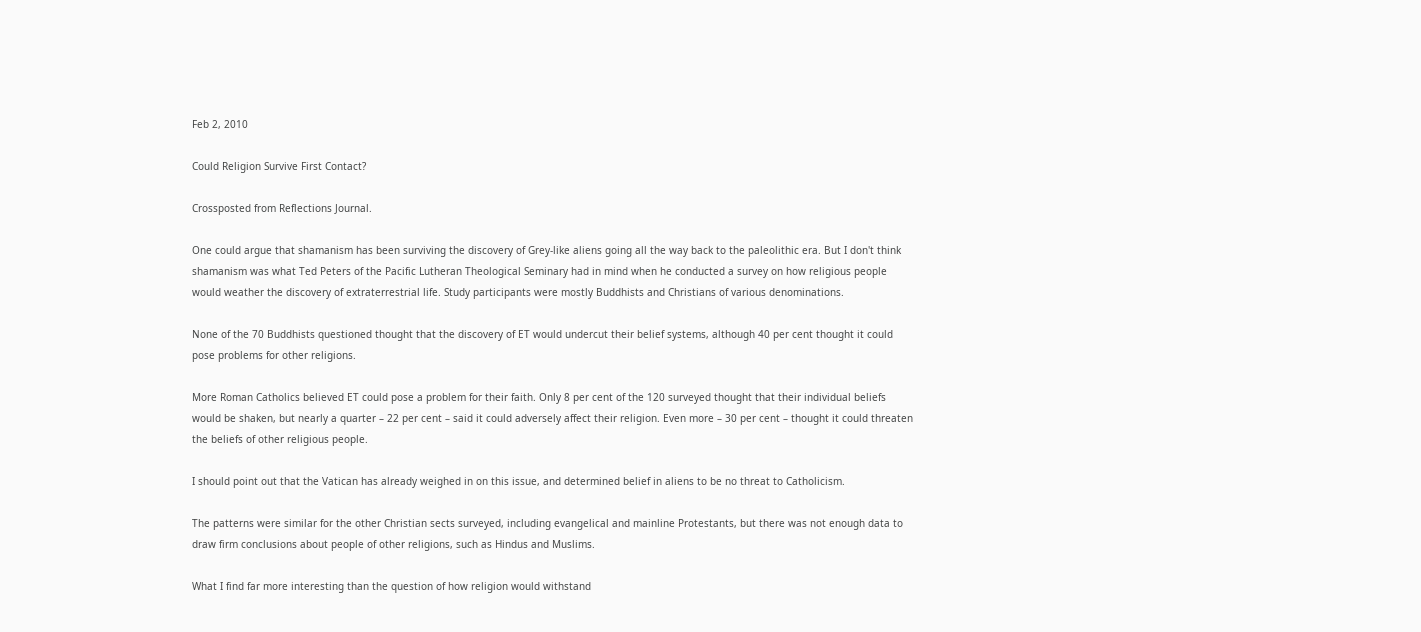Feb 2, 2010

Could Religion Survive First Contact?

Crossposted from Reflections Journal.

One could argue that shamanism has been surviving the discovery of Grey-like aliens going all the way back to the paleolithic era. But I don't think shamanism was what Ted Peters of the Pacific Lutheran Theological Seminary had in mind when he conducted a survey on how religious people would weather the discovery of extraterrestrial life. Study participants were mostly Buddhists and Christians of various denominations.

None of the 70 Buddhists questioned thought that the discovery of ET would undercut their belief systems, although 40 per cent thought it could pose problems for other religions.

More Roman Catholics believed ET could pose a problem for their faith. Only 8 per cent of the 120 surveyed thought that their individual beliefs would be shaken, but nearly a quarter – 22 per cent – said it could adversely affect their religion. Even more – 30 per cent – thought it could threaten the beliefs of other religious people.

I should point out that the Vatican has already weighed in on this issue, and determined belief in aliens to be no threat to Catholicism.

The patterns were similar for the other Christian sects surveyed, including evangelical and mainline Protestants, but there was not enough data to draw firm conclusions about people of other religions, such as Hindus and Muslims.

What I find far more interesting than the question of how religion would withstand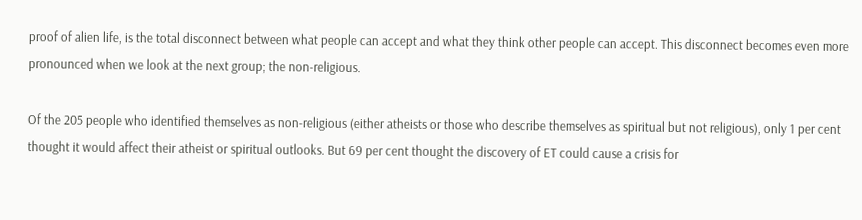proof of alien life, is the total disconnect between what people can accept and what they think other people can accept. This disconnect becomes even more pronounced when we look at the next group; the non-religious.

Of the 205 people who identified themselves as non-religious (either atheists or those who describe themselves as spiritual but not religious), only 1 per cent thought it would affect their atheist or spiritual outlooks. But 69 per cent thought the discovery of ET could cause a crisis for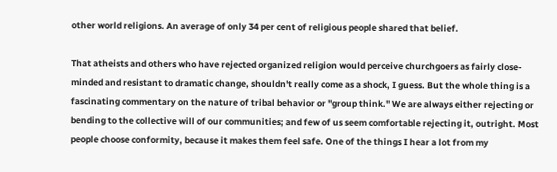other world religions. An average of only 34 per cent of religious people shared that belief.

That atheists and others who have rejected organized religion would perceive churchgoers as fairly close-minded and resistant to dramatic change, shouldn't really come as a shock, I guess. But the whole thing is a fascinating commentary on the nature of tribal behavior or "group think." We are always either rejecting or bending to the collective will of our communities; and few of us seem comfortable rejecting it, outright. Most people choose conformity, because it makes them feel safe. One of the things I hear a lot from my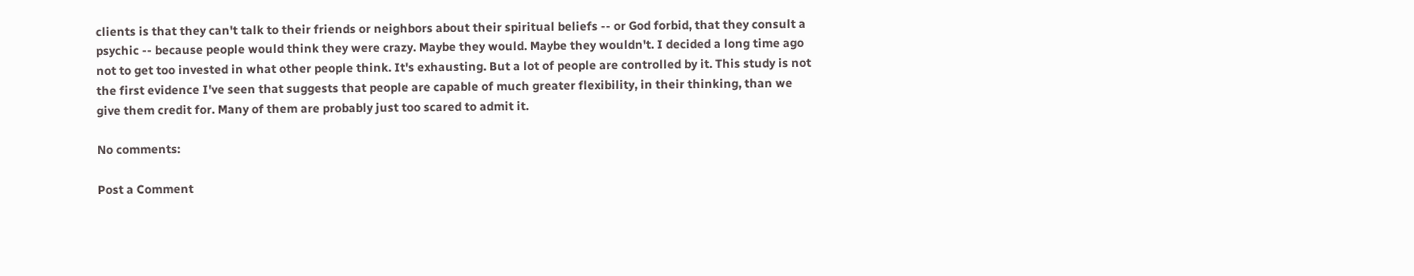clients is that they can't talk to their friends or neighbors about their spiritual beliefs -- or God forbid, that they consult a psychic -- because people would think they were crazy. Maybe they would. Maybe they wouldn't. I decided a long time ago not to get too invested in what other people think. It's exhausting. But a lot of people are controlled by it. This study is not the first evidence I've seen that suggests that people are capable of much greater flexibility, in their thinking, than we give them credit for. Many of them are probably just too scared to admit it.

No comments:

Post a Comment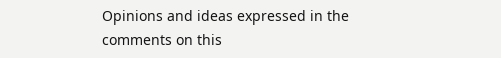Opinions and ideas expressed in the comments on this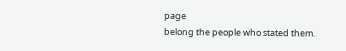page
belong the people who stated them.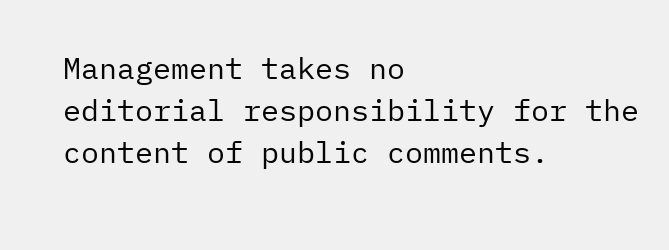Management takes no
editorial responsibility for the content of public comments.